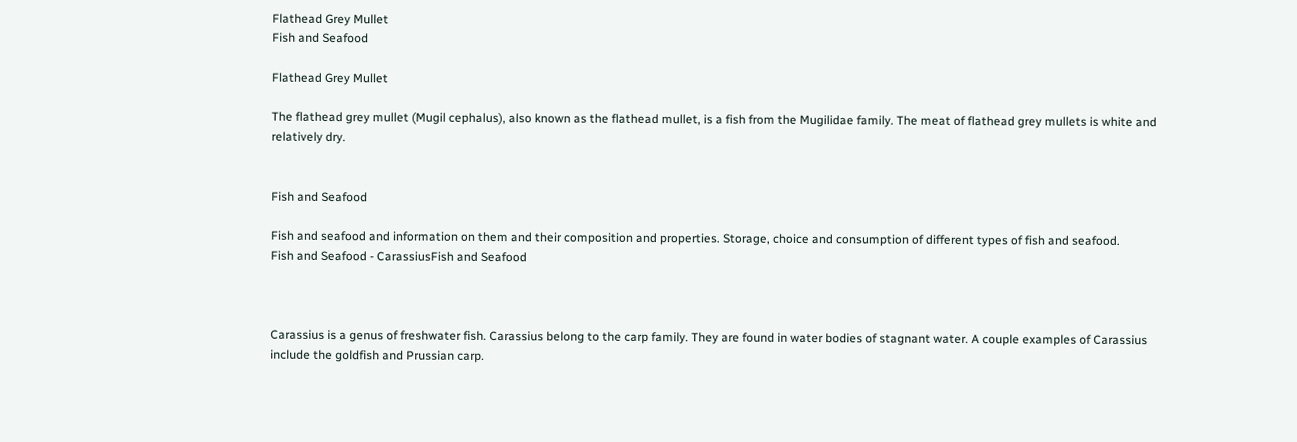Flathead Grey Mullet
Fish and Seafood

Flathead Grey Mullet

The flathead grey mullet (Mugil cephalus), also known as the flathead mullet, is a fish from the Mugilidae family. The meat of flathead grey mullets is white and relatively dry.


Fish and Seafood

Fish and seafood and information on them and their composition and properties. Storage, choice and consumption of different types of fish and seafood.
Fish and Seafood - CarassiusFish and Seafood



Carassius is a genus of freshwater fish. Carassius belong to the carp family. They are found in water bodies of stagnant water. A couple examples of Carassius include the goldfish and Prussian carp.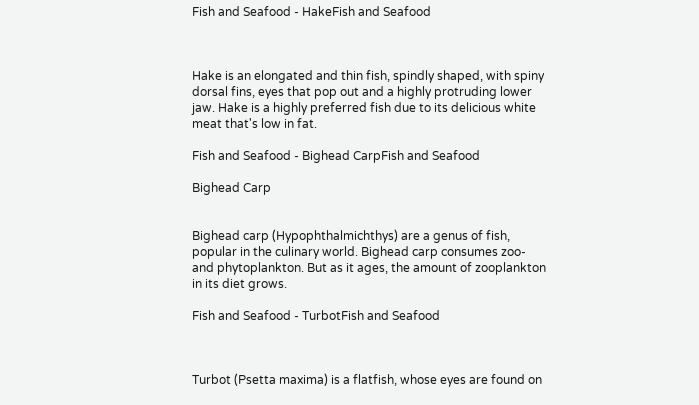Fish and Seafood - HakeFish and Seafood



Hake is an elongated and thin fish, spindly shaped, with spiny dorsal fins, eyes that pop out and a highly protruding lower jaw. Hake is a highly preferred fish due to its delicious white meat that's low in fat.

Fish and Seafood - Bighead CarpFish and Seafood

Bighead Carp


Bighead carp (Hypophthalmichthys) are a genus of fish, popular in the culinary world. Bighead carp consumes zoo- and phytoplankton. But as it ages, the amount of zooplankton in its diet grows.

Fish and Seafood - TurbotFish and Seafood



Turbot (Psetta maxima) is a flatfish, whose eyes are found on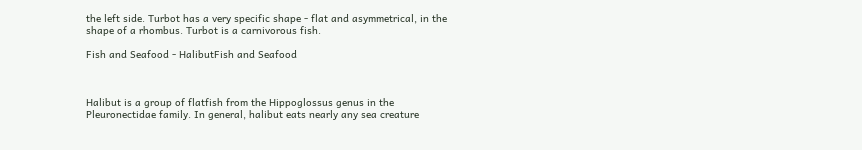the left side. Turbot has a very specific shape - flat and asymmetrical, in the shape of a rhombus. Turbot is a carnivorous fish.

Fish and Seafood - HalibutFish and Seafood



Halibut is a group of flatfish from the Hippoglossus genus in the Pleuronectidae family. In general, halibut eats nearly any sea creature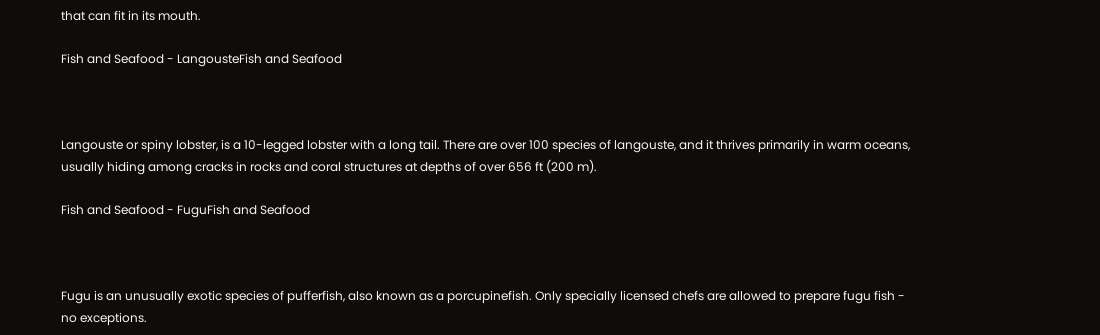that can fit in its mouth.

Fish and Seafood - LangousteFish and Seafood



Langouste or spiny lobster, is a 10-legged lobster with a long tail. There are over 100 species of langouste, and it thrives primarily in warm oceans, usually hiding among cracks in rocks and coral structures at depths of over 656 ft (200 m).

Fish and Seafood - FuguFish and Seafood



Fugu is an unusually exotic species of pufferfish, also known as a porcupinefish. Only specially licensed chefs are allowed to prepare fugu fish - no exceptions.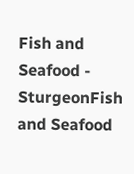Fish and Seafood - SturgeonFish and Seafood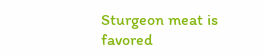Sturgeon meat is favored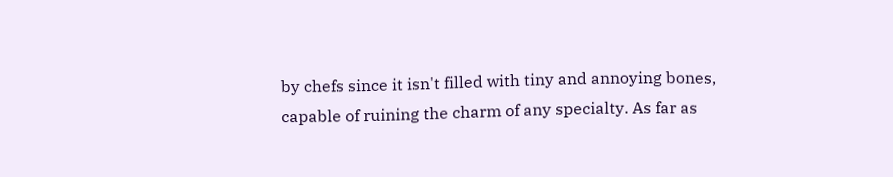by chefs since it isn't filled with tiny and annoying bones, capable of ruining the charm of any specialty. As far as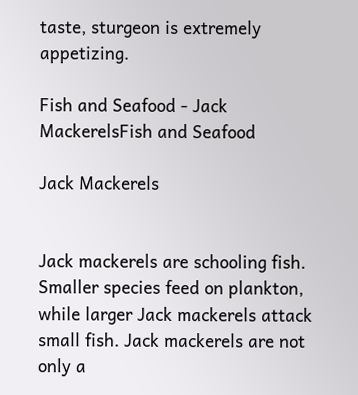taste, sturgeon is extremely appetizing.

Fish and Seafood - Jack MackerelsFish and Seafood

Jack Mackerels


Jack mackerels are schooling fish. Smaller species feed on plankton, while larger Jack mackerels attack small fish. Jack mackerels are not only a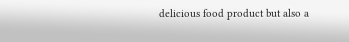delicious food product but also a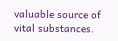valuable source of vital substances.